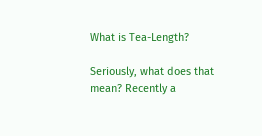What is Tea-Length?

Seriously, what does that mean? Recently a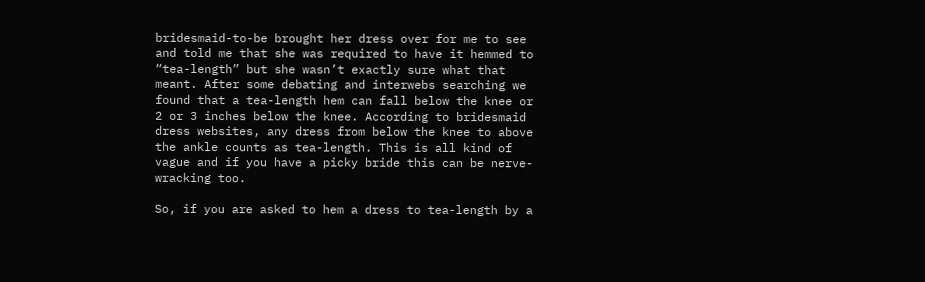bridesmaid-to-be brought her dress over for me to see and told me that she was required to have it hemmed to “tea-length” but she wasn’t exactly sure what that meant. After some debating and interwebs searching we found that a tea-length hem can fall below the knee or 2 or 3 inches below the knee. According to bridesmaid dress websites, any dress from below the knee to above the ankle counts as tea-length. This is all kind of vague and if you have a picky bride this can be nerve-wracking too.

So, if you are asked to hem a dress to tea-length by a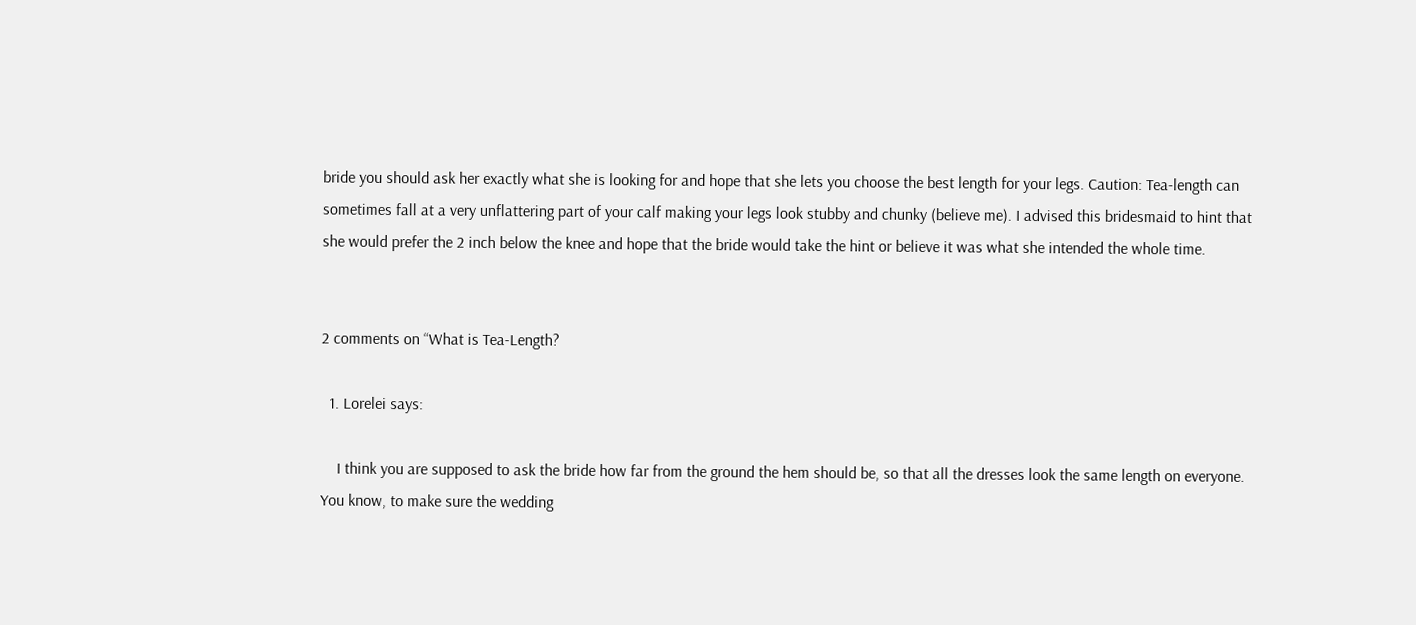bride you should ask her exactly what she is looking for and hope that she lets you choose the best length for your legs. Caution: Tea-length can sometimes fall at a very unflattering part of your calf making your legs look stubby and chunky (believe me). I advised this bridesmaid to hint that she would prefer the 2 inch below the knee and hope that the bride would take the hint or believe it was what she intended the whole time.


2 comments on “What is Tea-Length?

  1. Lorelei says:

    I think you are supposed to ask the bride how far from the ground the hem should be, so that all the dresses look the same length on everyone. You know, to make sure the wedding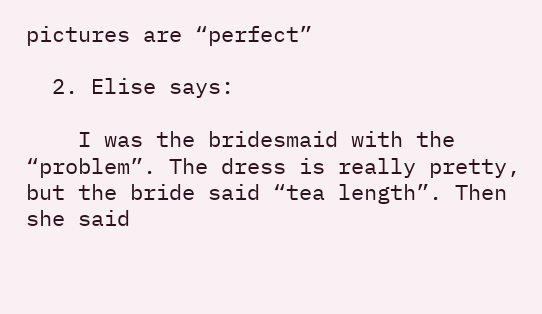pictures are “perfect”

  2. Elise says:

    I was the bridesmaid with the “problem”. The dress is really pretty, but the bride said “tea length”. Then she said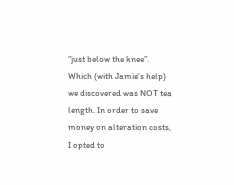“just below the knee”. Which (with Jamie’s help) we discovered was NOT tea length. In order to save money on alteration costs, I opted to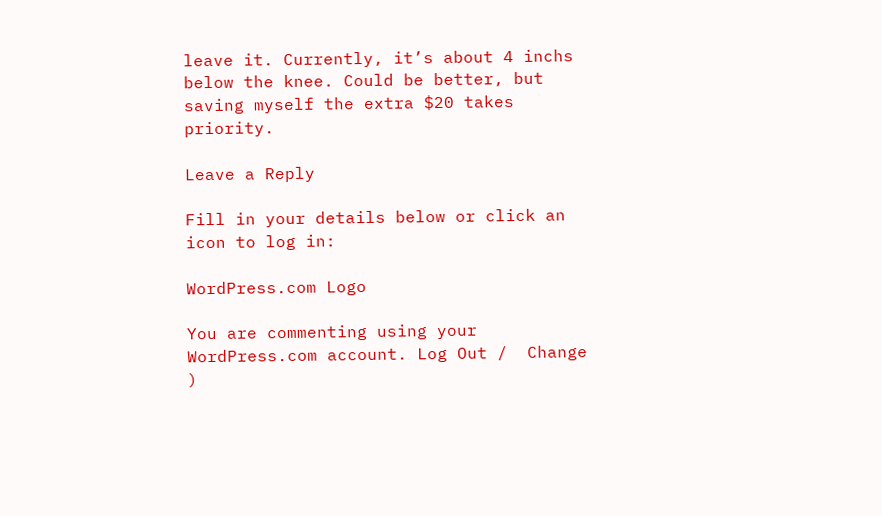leave it. Currently, it’s about 4 inchs below the knee. Could be better, but saving myself the extra $20 takes priority.

Leave a Reply

Fill in your details below or click an icon to log in:

WordPress.com Logo

You are commenting using your WordPress.com account. Log Out /  Change )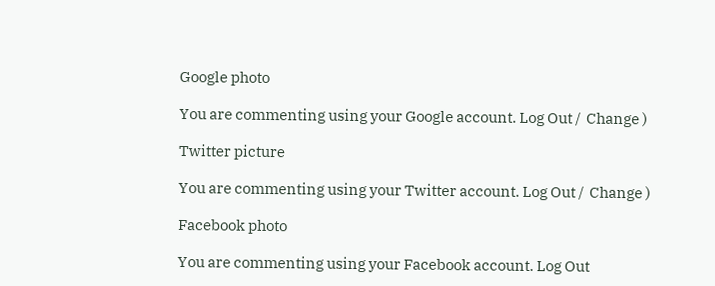Google photo

You are commenting using your Google account. Log Out /  Change )

Twitter picture

You are commenting using your Twitter account. Log Out /  Change )

Facebook photo

You are commenting using your Facebook account. Log Out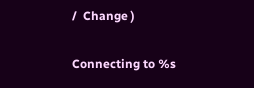/  Change )

Connecting to %s